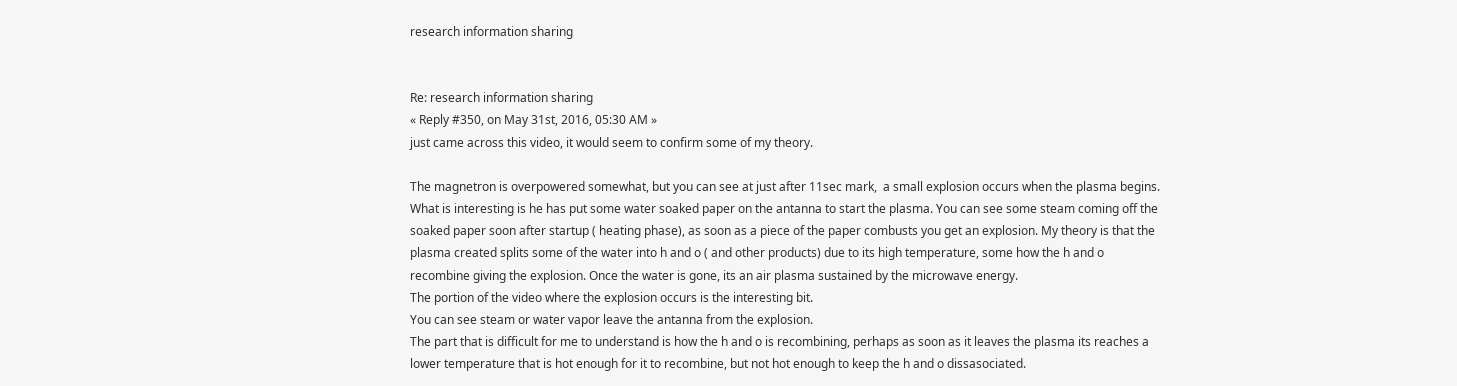research information sharing


Re: research information sharing
« Reply #350, on May 31st, 2016, 05:30 AM »
just came across this video, it would seem to confirm some of my theory.

The magnetron is overpowered somewhat, but you can see at just after 11sec mark,  a small explosion occurs when the plasma begins. What is interesting is he has put some water soaked paper on the antanna to start the plasma. You can see some steam coming off the soaked paper soon after startup ( heating phase), as soon as a piece of the paper combusts you get an explosion. My theory is that the plasma created splits some of the water into h and o ( and other products) due to its high temperature, some how the h and o recombine giving the explosion. Once the water is gone, its an air plasma sustained by the microwave energy.
The portion of the video where the explosion occurs is the interesting bit.
You can see steam or water vapor leave the antanna from the explosion.
The part that is difficult for me to understand is how the h and o is recombining, perhaps as soon as it leaves the plasma its reaches a lower temperature that is hot enough for it to recombine, but not hot enough to keep the h and o dissasociated.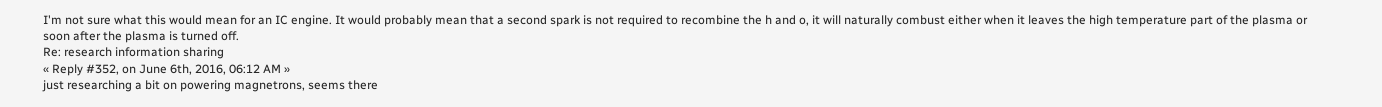I'm not sure what this would mean for an IC engine. It would probably mean that a second spark is not required to recombine the h and o, it will naturally combust either when it leaves the high temperature part of the plasma or soon after the plasma is turned off.
Re: research information sharing
« Reply #352, on June 6th, 2016, 06:12 AM »
just researching a bit on powering magnetrons, seems there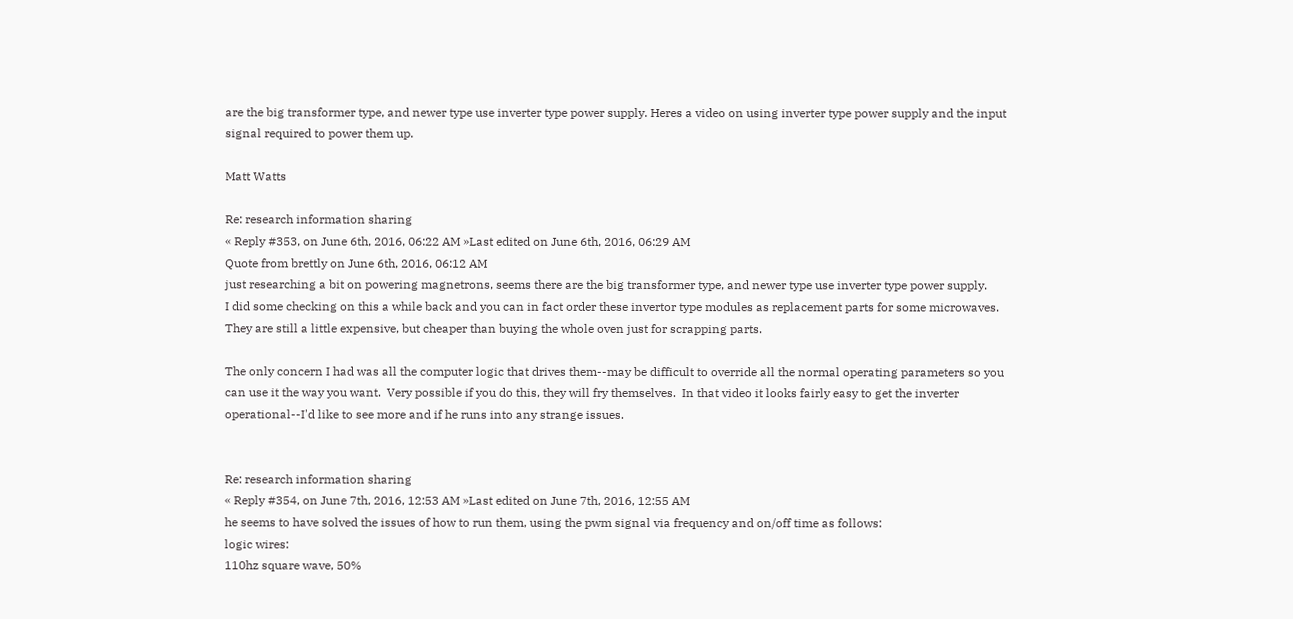are the big transformer type, and newer type use inverter type power supply. Heres a video on using inverter type power supply and the input signal required to power them up.

Matt Watts

Re: research information sharing
« Reply #353, on June 6th, 2016, 06:22 AM »Last edited on June 6th, 2016, 06:29 AM
Quote from brettly on June 6th, 2016, 06:12 AM
just researching a bit on powering magnetrons, seems there are the big transformer type, and newer type use inverter type power supply.
I did some checking on this a while back and you can in fact order these invertor type modules as replacement parts for some microwaves.  They are still a little expensive, but cheaper than buying the whole oven just for scrapping parts.

The only concern I had was all the computer logic that drives them--may be difficult to override all the normal operating parameters so you can use it the way you want.  Very possible if you do this, they will fry themselves.  In that video it looks fairly easy to get the inverter operational--I'd like to see more and if he runs into any strange issues.


Re: research information sharing
« Reply #354, on June 7th, 2016, 12:53 AM »Last edited on June 7th, 2016, 12:55 AM
he seems to have solved the issues of how to run them, using the pwm signal via frequency and on/off time as follows:
logic wires:
110hz square wave, 50%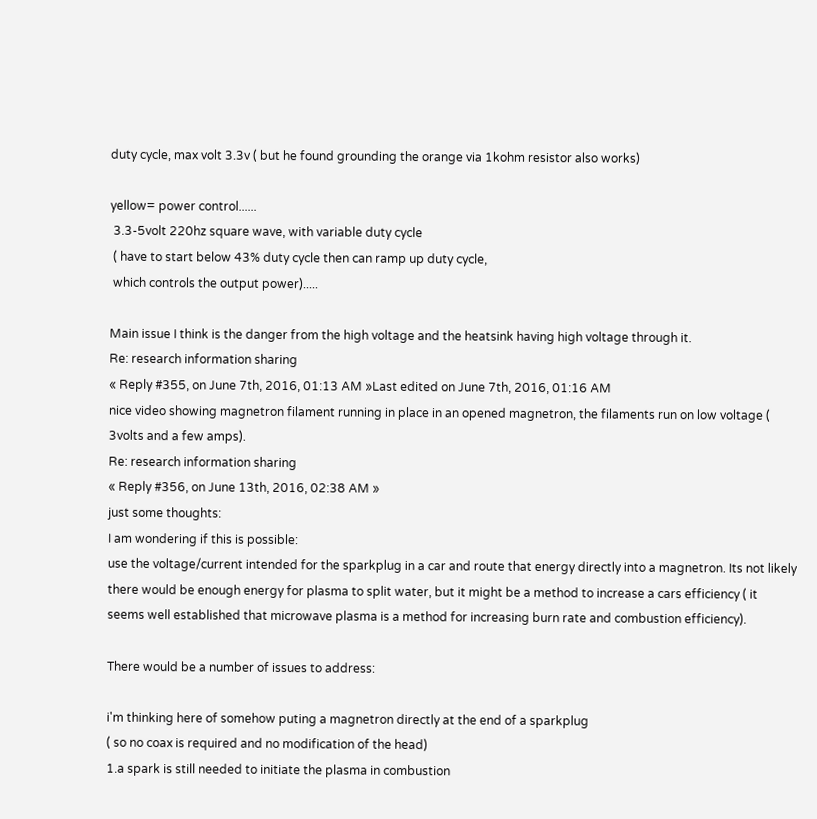duty cycle, max volt 3.3v ( but he found grounding the orange via 1kohm resistor also works)

yellow= power control......
 3.3-5volt 220hz square wave, with variable duty cycle
 ( have to start below 43% duty cycle then can ramp up duty cycle,
 which controls the output power).....

Main issue I think is the danger from the high voltage and the heatsink having high voltage through it.
Re: research information sharing
« Reply #355, on June 7th, 2016, 01:13 AM »Last edited on June 7th, 2016, 01:16 AM
nice video showing magnetron filament running in place in an opened magnetron, the filaments run on low voltage ( 3volts and a few amps).
Re: research information sharing
« Reply #356, on June 13th, 2016, 02:38 AM »
just some thoughts:
I am wondering if this is possible:
use the voltage/current intended for the sparkplug in a car and route that energy directly into a magnetron. Its not likely there would be enough energy for plasma to split water, but it might be a method to increase a cars efficiency ( it seems well established that microwave plasma is a method for increasing burn rate and combustion efficiency).

There would be a number of issues to address:

i'm thinking here of somehow puting a magnetron directly at the end of a sparkplug
( so no coax is required and no modification of the head)
1.a spark is still needed to initiate the plasma in combustion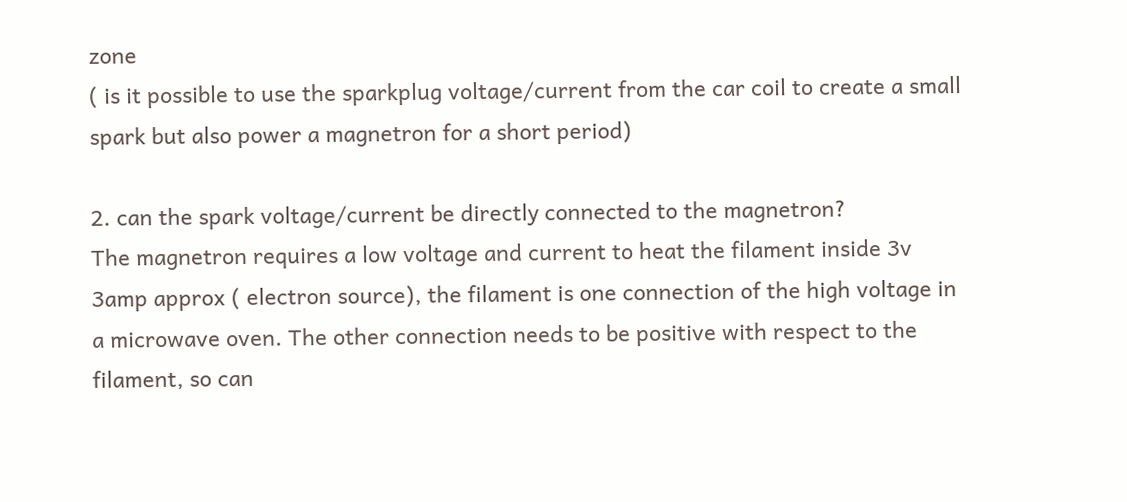zone
( is it possible to use the sparkplug voltage/current from the car coil to create a small spark but also power a magnetron for a short period)

2. can the spark voltage/current be directly connected to the magnetron?
The magnetron requires a low voltage and current to heat the filament inside 3v 3amp approx ( electron source), the filament is one connection of the high voltage in a microwave oven. The other connection needs to be positive with respect to the filament, so can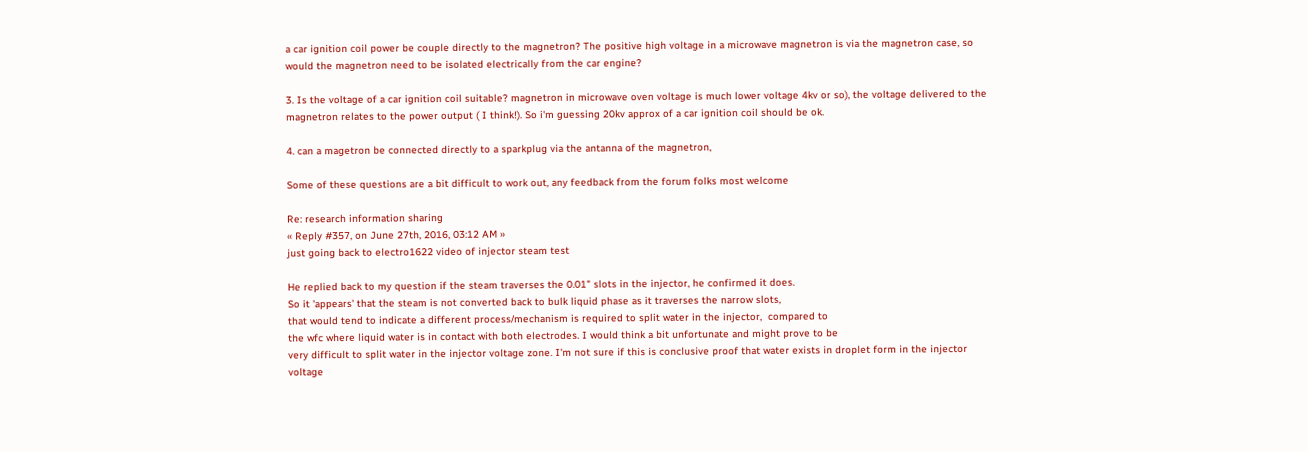a car ignition coil power be couple directly to the magnetron? The positive high voltage in a microwave magnetron is via the magnetron case, so would the magnetron need to be isolated electrically from the car engine?

3. Is the voltage of a car ignition coil suitable? magnetron in microwave oven voltage is much lower voltage 4kv or so), the voltage delivered to the magnetron relates to the power output ( I think!). So i'm guessing 20kv approx of a car ignition coil should be ok.

4. can a magetron be connected directly to a sparkplug via the antanna of the magnetron,

Some of these questions are a bit difficult to work out, any feedback from the forum folks most welcome

Re: research information sharing
« Reply #357, on June 27th, 2016, 03:12 AM »
just going back to electro1622 video of injector steam test

He replied back to my question if the steam traverses the 0.01" slots in the injector, he confirmed it does.
So it 'appears' that the steam is not converted back to bulk liquid phase as it traverses the narrow slots,
that would tend to indicate a different process/mechanism is required to split water in the injector,  compared to
the wfc where liquid water is in contact with both electrodes. I would think a bit unfortunate and might prove to be
very difficult to split water in the injector voltage zone. I'm not sure if this is conclusive proof that water exists in droplet form in the injector voltage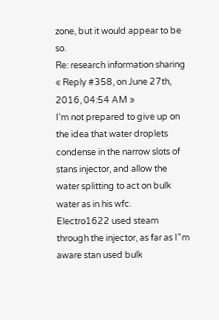zone, but it would appear to be so.
Re: research information sharing
« Reply #358, on June 27th, 2016, 04:54 AM »
I'm not prepared to give up on the idea that water droplets condense in the narrow slots of stans injector, and allow the water splitting to act on bulk water as in his wfc.
Electro1622 used steam through the injector, as far as I"m aware stan used bulk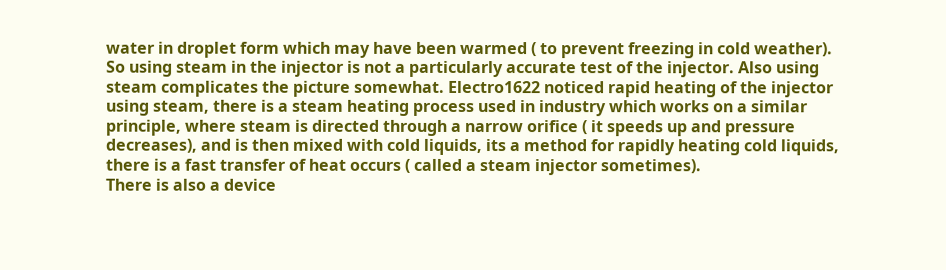water in droplet form which may have been warmed ( to prevent freezing in cold weather). So using steam in the injector is not a particularly accurate test of the injector. Also using steam complicates the picture somewhat. Electro1622 noticed rapid heating of the injector using steam, there is a steam heating process used in industry which works on a similar principle, where steam is directed through a narrow orifice ( it speeds up and pressure decreases), and is then mixed with cold liquids, its a method for rapidly heating cold liquids, there is a fast transfer of heat occurs ( called a steam injector sometimes).
There is also a device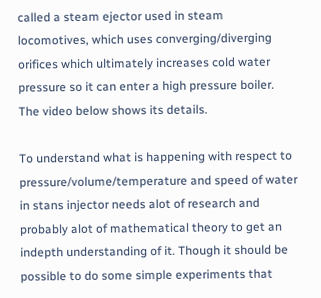called a steam ejector used in steam locomotives, which uses converging/diverging orifices which ultimately increases cold water pressure so it can enter a high pressure boiler. The video below shows its details.

To understand what is happening with respect to pressure/volume/temperature and speed of water in stans injector needs alot of research and probably alot of mathematical theory to get an indepth understanding of it. Though it should be possible to do some simple experiments that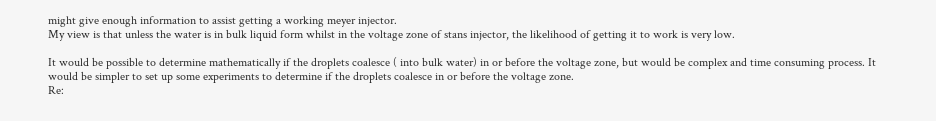might give enough information to assist getting a working meyer injector.
My view is that unless the water is in bulk liquid form whilst in the voltage zone of stans injector, the likelihood of getting it to work is very low.

It would be possible to determine mathematically if the droplets coalesce ( into bulk water) in or before the voltage zone, but would be complex and time consuming process. It would be simpler to set up some experiments to determine if the droplets coalesce in or before the voltage zone.
Re: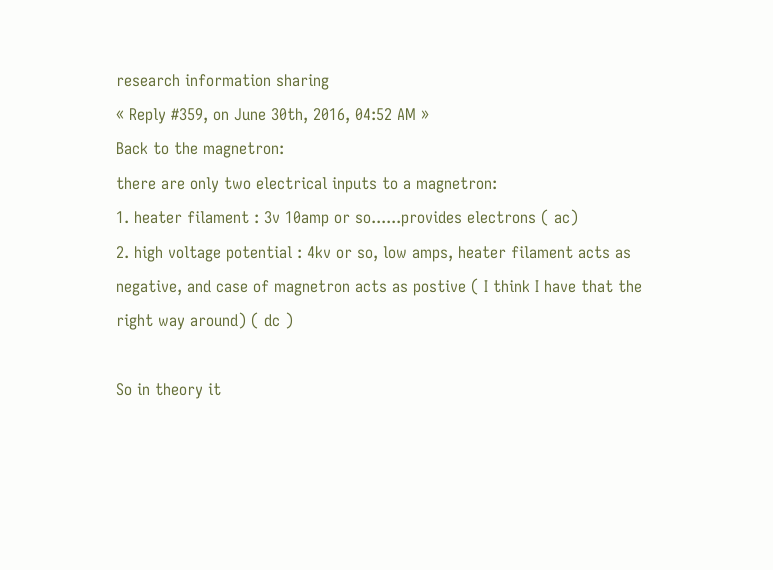research information sharing
« Reply #359, on June 30th, 2016, 04:52 AM »
Back to the magnetron:
there are only two electrical inputs to a magnetron:
1. heater filament : 3v 10amp or so......provides electrons ( ac)
2. high voltage potential : 4kv or so, low amps, heater filament acts as negative, and case of magnetron acts as postive ( I think I have that the right way around) ( dc )

So in theory it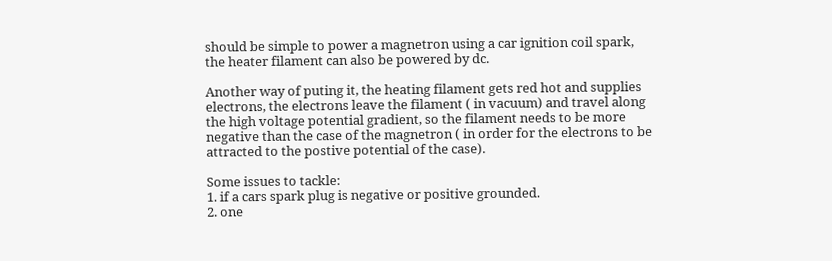should be simple to power a magnetron using a car ignition coil spark, the heater filament can also be powered by dc.

Another way of puting it, the heating filament gets red hot and supplies electrons, the electrons leave the filament ( in vacuum) and travel along the high voltage potential gradient, so the filament needs to be more negative than the case of the magnetron ( in order for the electrons to be attracted to the postive potential of the case).

Some issues to tackle:
1. if a cars spark plug is negative or positive grounded.
2. one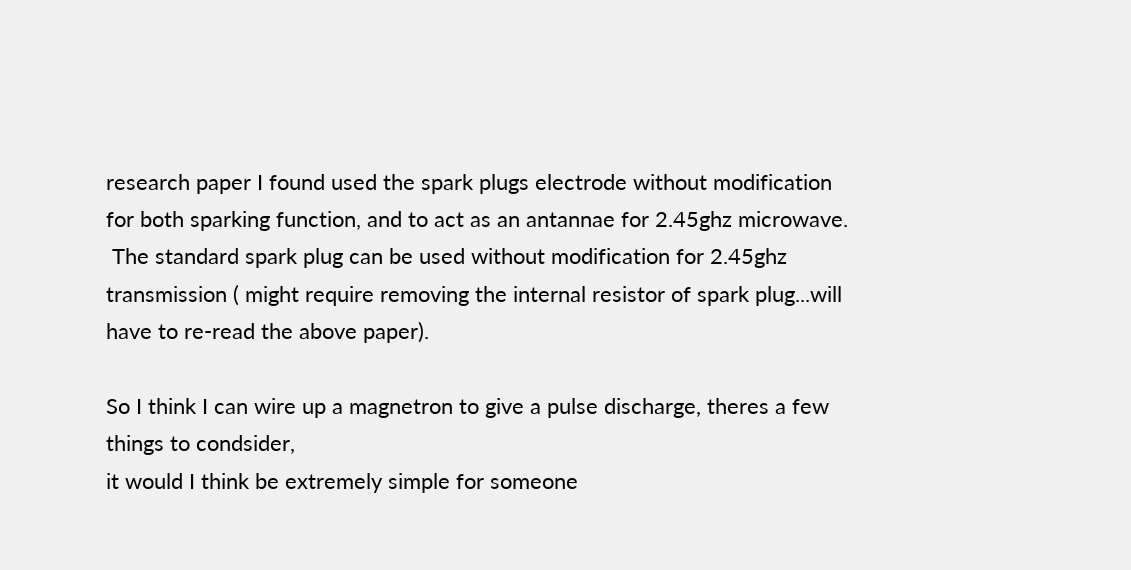research paper I found used the spark plugs electrode without modification for both sparking function, and to act as an antannae for 2.45ghz microwave.
 The standard spark plug can be used without modification for 2.45ghz transmission ( might require removing the internal resistor of spark plug...will have to re-read the above paper).

So I think I can wire up a magnetron to give a pulse discharge, theres a few things to condsider,
it would I think be extremely simple for someone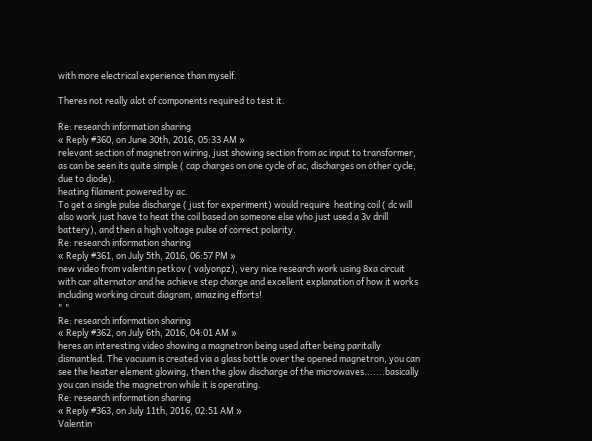with more electrical experience than myself.

Theres not really alot of components required to test it.

Re: research information sharing
« Reply #360, on June 30th, 2016, 05:33 AM »
relevant section of magnetron wiring, just showing section from ac input to transformer, as can be seen its quite simple ( cap charges on one cycle of ac, discharges on other cycle, due to diode).
heating filament powered by ac.
To get a single pulse discharge ( just for experiment) would require  heating coil ( dc will also work just have to heat the coil based on someone else who just used a 3v drill battery), and then a high voltage pulse of correct polarity.
Re: research information sharing
« Reply #361, on July 5th, 2016, 06:57 PM »
new video from valentin petkov ( valyonpz), very nice research work using 8xa circuit with car alternator and he achieve step charge and excellent explanation of how it works including working circuit diagram, amazing efforts!
" "
Re: research information sharing
« Reply #362, on July 6th, 2016, 04:01 AM »
heres an interesting video showing a magnetron being used after being paritally dismantled. The vacuum is created via a glass bottle over the opened magnetron, you can see the heater element glowing, then the glow discharge of the microwaves.......basically you can inside the magnetron while it is operating.
Re: research information sharing
« Reply #363, on July 11th, 2016, 02:51 AM »
Valentin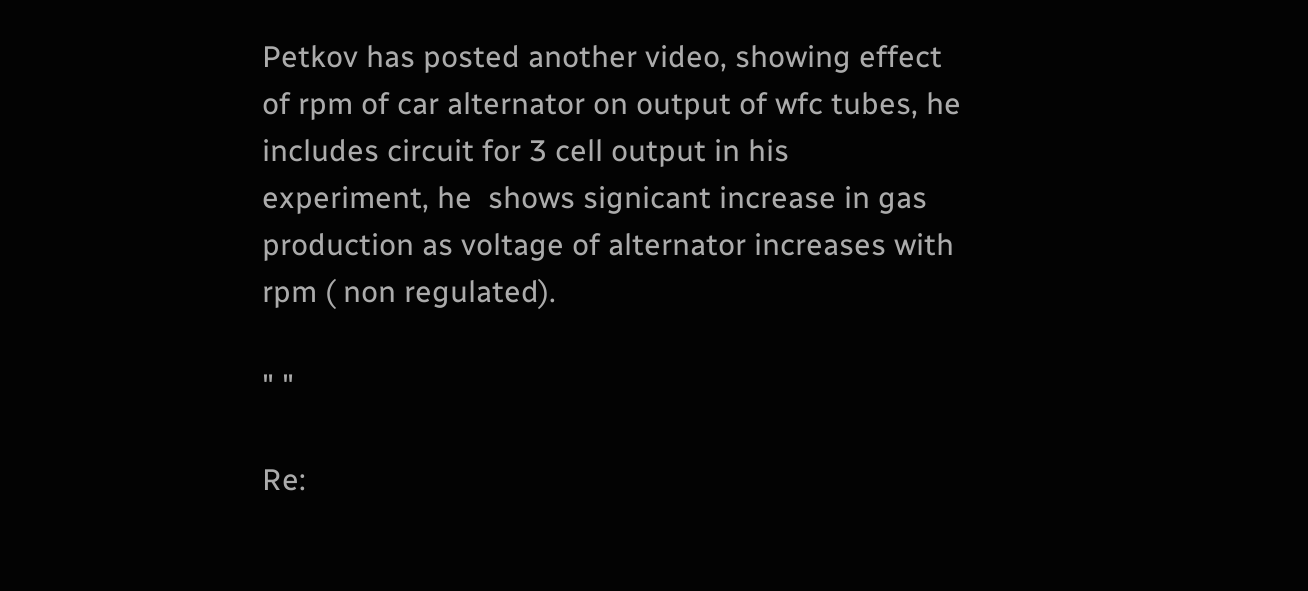Petkov has posted another video, showing effect of rpm of car alternator on output of wfc tubes, he includes circuit for 3 cell output in his experiment, he  shows signicant increase in gas production as voltage of alternator increases with rpm ( non regulated).

" "

Re: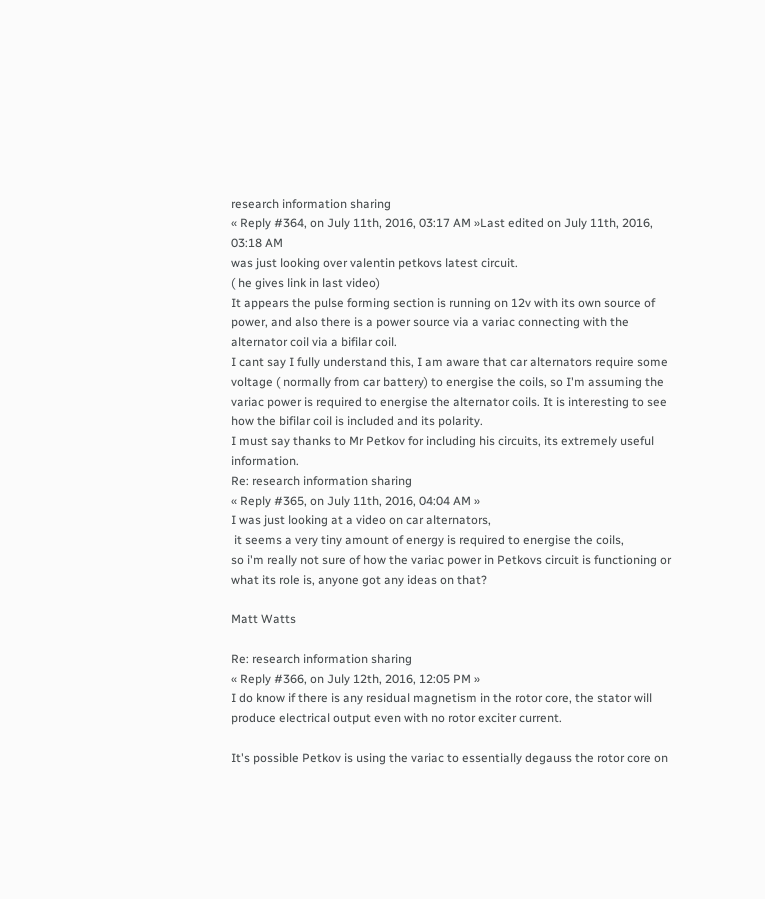research information sharing
« Reply #364, on July 11th, 2016, 03:17 AM »Last edited on July 11th, 2016, 03:18 AM
was just looking over valentin petkovs latest circuit.
( he gives link in last video)
It appears the pulse forming section is running on 12v with its own source of power, and also there is a power source via a variac connecting with the alternator coil via a bifilar coil.
I cant say I fully understand this, I am aware that car alternators require some voltage ( normally from car battery) to energise the coils, so I'm assuming the variac power is required to energise the alternator coils. It is interesting to see how the bifilar coil is included and its polarity.
I must say thanks to Mr Petkov for including his circuits, its extremely useful information.
Re: research information sharing
« Reply #365, on July 11th, 2016, 04:04 AM »
I was just looking at a video on car alternators,
 it seems a very tiny amount of energy is required to energise the coils,
so i'm really not sure of how the variac power in Petkovs circuit is functioning or what its role is, anyone got any ideas on that?

Matt Watts

Re: research information sharing
« Reply #366, on July 12th, 2016, 12:05 PM »
I do know if there is any residual magnetism in the rotor core, the stator will produce electrical output even with no rotor exciter current.

It's possible Petkov is using the variac to essentially degauss the rotor core on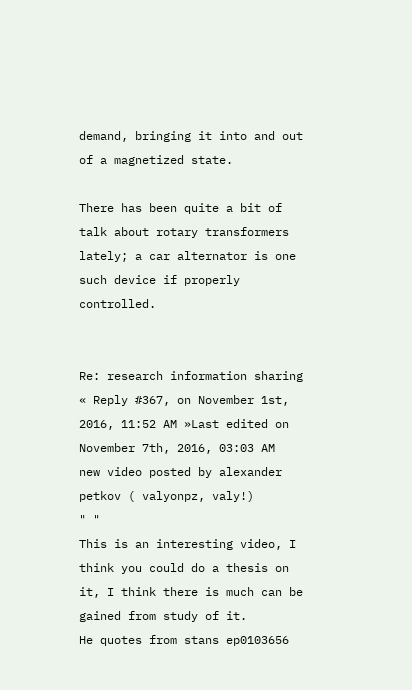demand, bringing it into and out of a magnetized state.

There has been quite a bit of talk about rotary transformers lately; a car alternator is one such device if properly controlled.


Re: research information sharing
« Reply #367, on November 1st, 2016, 11:52 AM »Last edited on November 7th, 2016, 03:03 AM
new video posted by alexander petkov ( valyonpz, valy!)
" "
This is an interesting video, I think you could do a thesis on it, I think there is much can be gained from study of it.
He quotes from stans ep0103656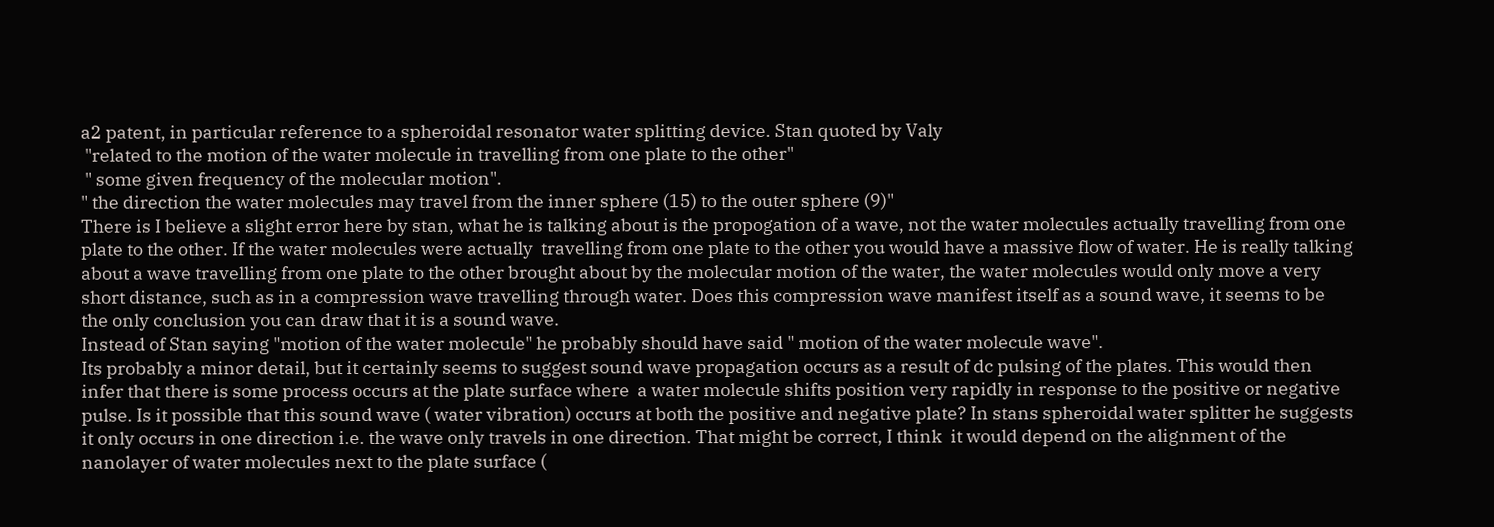a2 patent, in particular reference to a spheroidal resonator water splitting device. Stan quoted by Valy
 "related to the motion of the water molecule in travelling from one plate to the other"
 " some given frequency of the molecular motion".
" the direction the water molecules may travel from the inner sphere (15) to the outer sphere (9)"
There is I believe a slight error here by stan, what he is talking about is the propogation of a wave, not the water molecules actually travelling from one plate to the other. If the water molecules were actually  travelling from one plate to the other you would have a massive flow of water. He is really talking about a wave travelling from one plate to the other brought about by the molecular motion of the water, the water molecules would only move a very short distance, such as in a compression wave travelling through water. Does this compression wave manifest itself as a sound wave, it seems to be the only conclusion you can draw that it is a sound wave.
Instead of Stan saying "motion of the water molecule" he probably should have said " motion of the water molecule wave".
Its probably a minor detail, but it certainly seems to suggest sound wave propagation occurs as a result of dc pulsing of the plates. This would then infer that there is some process occurs at the plate surface where  a water molecule shifts position very rapidly in response to the positive or negative pulse. Is it possible that this sound wave ( water vibration) occurs at both the positive and negative plate? In stans spheroidal water splitter he suggests it only occurs in one direction i.e. the wave only travels in one direction. That might be correct, I think  it would depend on the alignment of the nanolayer of water molecules next to the plate surface (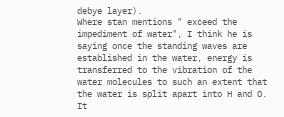debye layer).
Where stan mentions " exceed the impediment of water", I think he is saying once the standing waves are established in the water, energy is transferred to the vibration of the water molecules to such an extent that the water is split apart into H and O.
It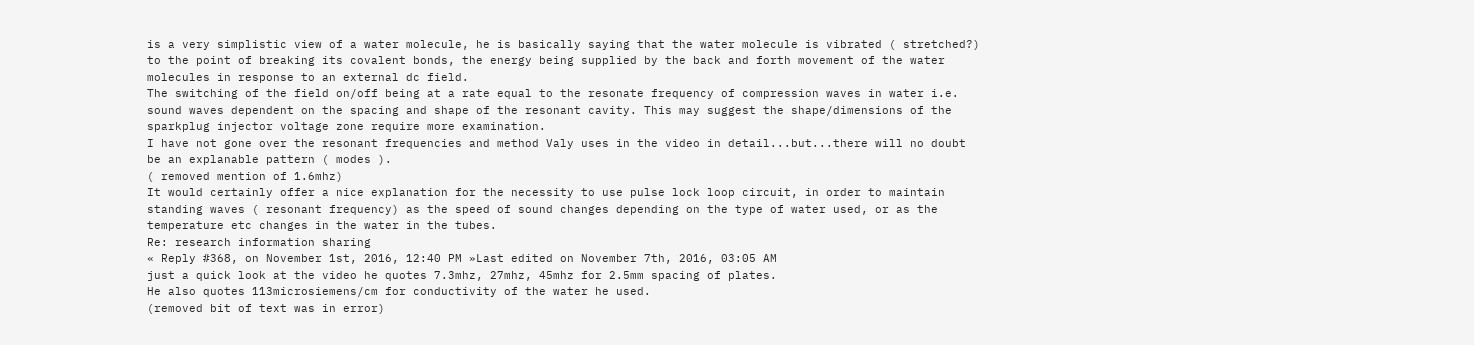is a very simplistic view of a water molecule, he is basically saying that the water molecule is vibrated ( stretched?) to the point of breaking its covalent bonds, the energy being supplied by the back and forth movement of the water molecules in response to an external dc field.
The switching of the field on/off being at a rate equal to the resonate frequency of compression waves in water i.e. sound waves dependent on the spacing and shape of the resonant cavity. This may suggest the shape/dimensions of the sparkplug injector voltage zone require more examination.
I have not gone over the resonant frequencies and method Valy uses in the video in detail...but...there will no doubt be an explanable pattern ( modes ).
( removed mention of 1.6mhz)
It would certainly offer a nice explanation for the necessity to use pulse lock loop circuit, in order to maintain standing waves ( resonant frequency) as the speed of sound changes depending on the type of water used, or as the temperature etc changes in the water in the tubes.
Re: research information sharing
« Reply #368, on November 1st, 2016, 12:40 PM »Last edited on November 7th, 2016, 03:05 AM
just a quick look at the video he quotes 7.3mhz, 27mhz, 45mhz for 2.5mm spacing of plates.
He also quotes 113microsiemens/cm for conductivity of the water he used.
(removed bit of text was in error)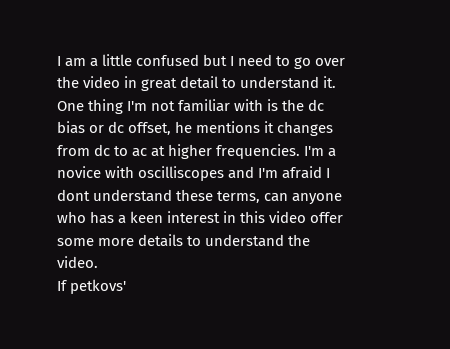I am a little confused but I need to go over the video in great detail to understand it.
One thing I'm not familiar with is the dc bias or dc offset, he mentions it changes from dc to ac at higher frequencies. I'm a novice with oscilliscopes and I'm afraid I dont understand these terms, can anyone who has a keen interest in this video offer some more details to understand the video.
If petkovs'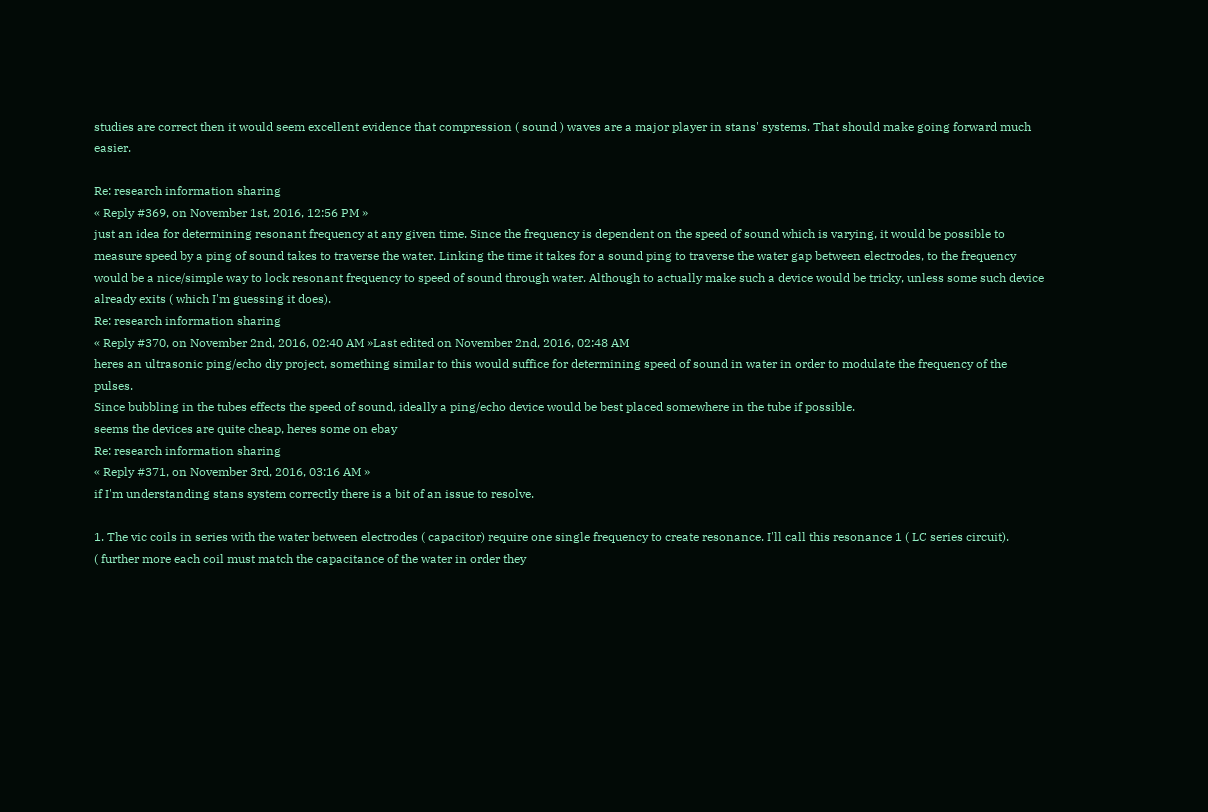studies are correct then it would seem excellent evidence that compression ( sound ) waves are a major player in stans' systems. That should make going forward much easier.

Re: research information sharing
« Reply #369, on November 1st, 2016, 12:56 PM »
just an idea for determining resonant frequency at any given time. Since the frequency is dependent on the speed of sound which is varying, it would be possible to measure speed by a ping of sound takes to traverse the water. Linking the time it takes for a sound ping to traverse the water gap between electrodes, to the frequency would be a nice/simple way to lock resonant frequency to speed of sound through water. Although to actually make such a device would be tricky, unless some such device already exits ( which I'm guessing it does).
Re: research information sharing
« Reply #370, on November 2nd, 2016, 02:40 AM »Last edited on November 2nd, 2016, 02:48 AM
heres an ultrasonic ping/echo diy project, something similar to this would suffice for determining speed of sound in water in order to modulate the frequency of the pulses.
Since bubbling in the tubes effects the speed of sound, ideally a ping/echo device would be best placed somewhere in the tube if possible.
seems the devices are quite cheap, heres some on ebay
Re: research information sharing
« Reply #371, on November 3rd, 2016, 03:16 AM »
if I'm understanding stans system correctly there is a bit of an issue to resolve.

1. The vic coils in series with the water between electrodes ( capacitor) require one single frequency to create resonance. I'll call this resonance 1 ( LC series circuit).
( further more each coil must match the capacitance of the water in order they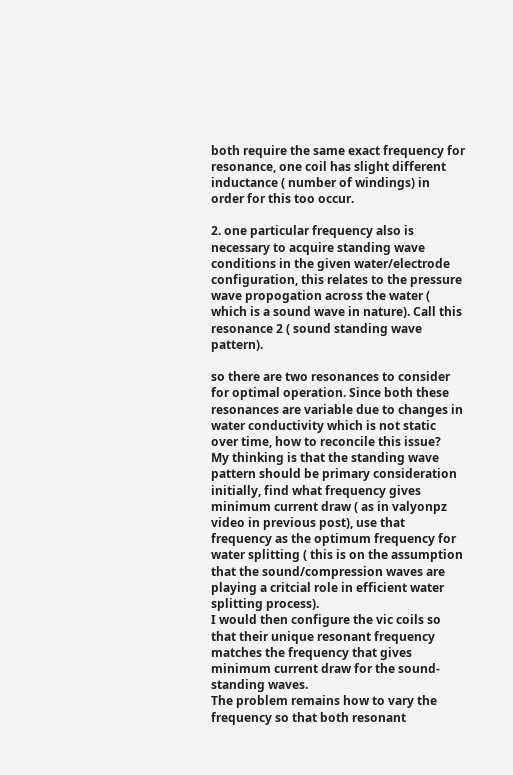both require the same exact frequency for resonance, one coil has slight different inductance ( number of windings) in order for this too occur.

2. one particular frequency also is necessary to acquire standing wave conditions in the given water/electrode configuration, this relates to the pressure wave propogation across the water ( which is a sound wave in nature). Call this resonance 2 ( sound standing wave pattern).

so there are two resonances to consider for optimal operation. Since both these resonances are variable due to changes in water conductivity which is not static over time, how to reconcile this issue?
My thinking is that the standing wave pattern should be primary consideration initially, find what frequency gives minimum current draw ( as in valyonpz video in previous post), use that frequency as the optimum frequency for water splitting ( this is on the assumption that the sound/compression waves are playing a critcial role in efficient water splitting process).
I would then configure the vic coils so that their unique resonant frequency matches the frequency that gives minimum current draw for the sound-standing waves.
The problem remains how to vary the frequency so that both resonant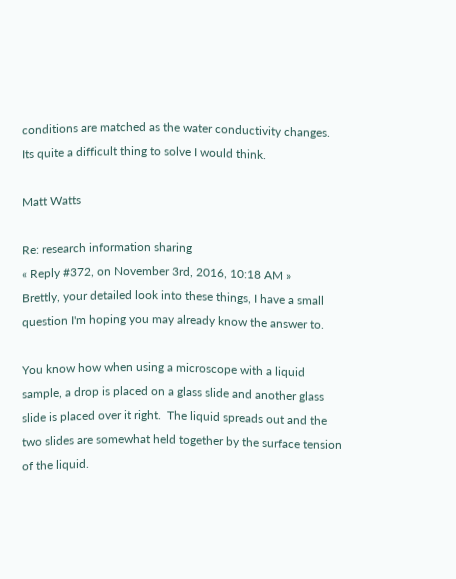conditions are matched as the water conductivity changes. Its quite a difficult thing to solve I would think.

Matt Watts

Re: research information sharing
« Reply #372, on November 3rd, 2016, 10:18 AM »
Brettly, your detailed look into these things, I have a small question I'm hoping you may already know the answer to.

You know how when using a microscope with a liquid sample, a drop is placed on a glass slide and another glass slide is placed over it right.  The liquid spreads out and the two slides are somewhat held together by the surface tension of the liquid.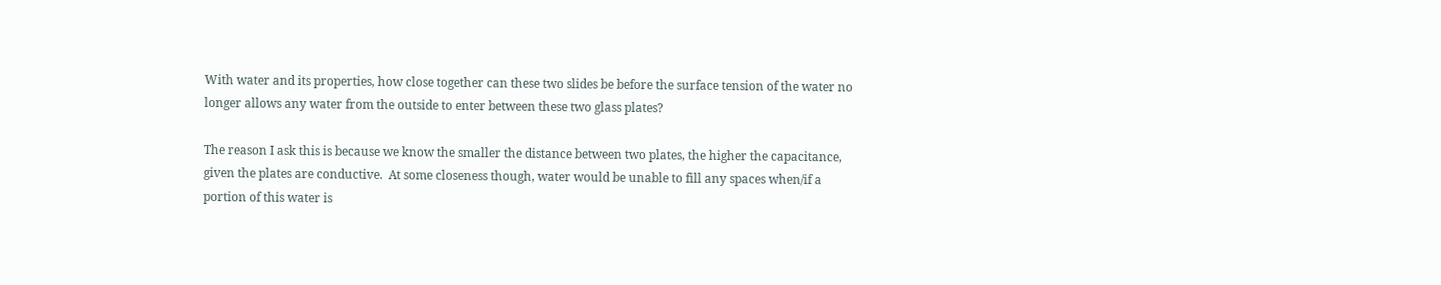With water and its properties, how close together can these two slides be before the surface tension of the water no longer allows any water from the outside to enter between these two glass plates?

The reason I ask this is because we know the smaller the distance between two plates, the higher the capacitance, given the plates are conductive.  At some closeness though, water would be unable to fill any spaces when/if a portion of this water is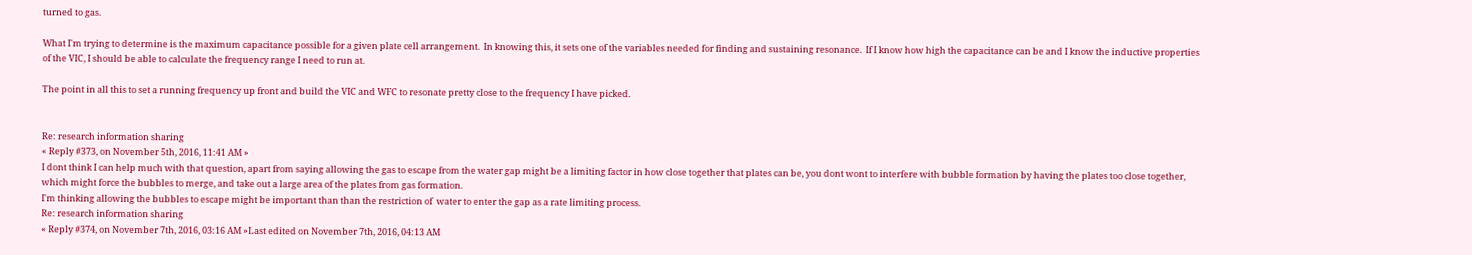turned to gas.

What I'm trying to determine is the maximum capacitance possible for a given plate cell arrangement.  In knowing this, it sets one of the variables needed for finding and sustaining resonance.  If I know how high the capacitance can be and I know the inductive properties of the VIC, I should be able to calculate the frequency range I need to run at.

The point in all this to set a running frequency up front and build the VIC and WFC to resonate pretty close to the frequency I have picked.


Re: research information sharing
« Reply #373, on November 5th, 2016, 11:41 AM »
I dont think I can help much with that question, apart from saying allowing the gas to escape from the water gap might be a limiting factor in how close together that plates can be, you dont wont to interfere with bubble formation by having the plates too close together, which might force the bubbles to merge, and take out a large area of the plates from gas formation.
I'm thinking allowing the bubbles to escape might be important than than the restriction of  water to enter the gap as a rate limiting process.
Re: research information sharing
« Reply #374, on November 7th, 2016, 03:16 AM »Last edited on November 7th, 2016, 04:13 AM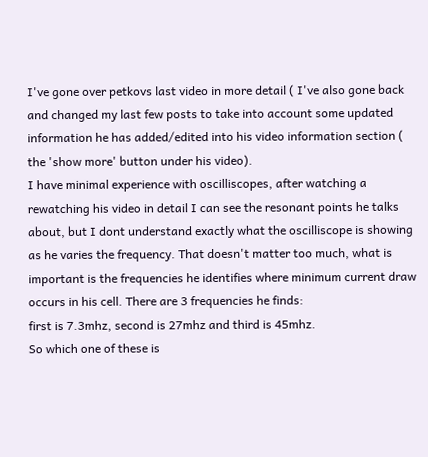I've gone over petkovs last video in more detail ( I've also gone back and changed my last few posts to take into account some updated information he has added/edited into his video information section ( the 'show more' button under his video).
I have minimal experience with oscilliscopes, after watching a rewatching his video in detail I can see the resonant points he talks about, but I dont understand exactly what the oscilliscope is showing as he varies the frequency. That doesn't matter too much, what is important is the frequencies he identifies where minimum current draw occurs in his cell. There are 3 frequencies he finds:
first is 7.3mhz, second is 27mhz and third is 45mhz.
So which one of these is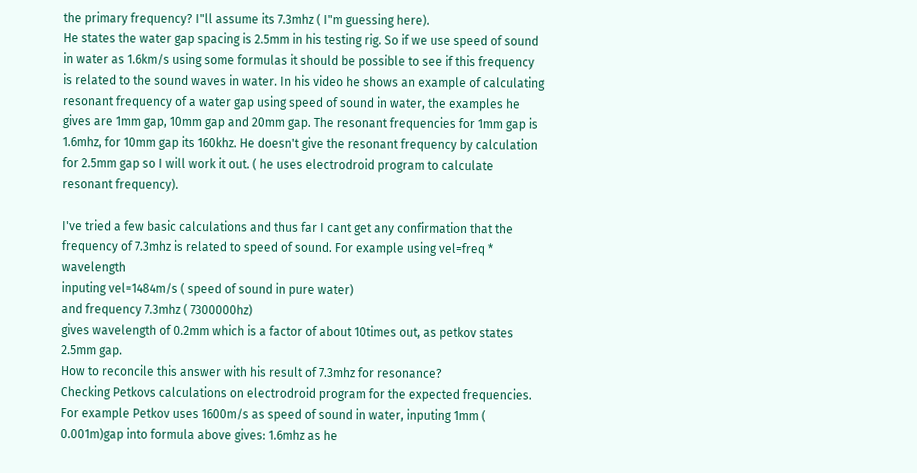the primary frequency? I"ll assume its 7.3mhz ( I"m guessing here).
He states the water gap spacing is 2.5mm in his testing rig. So if we use speed of sound in water as 1.6km/s using some formulas it should be possible to see if this frequency is related to the sound waves in water. In his video he shows an example of calculating resonant frequency of a water gap using speed of sound in water, the examples he gives are 1mm gap, 10mm gap and 20mm gap. The resonant frequencies for 1mm gap is 1.6mhz, for 10mm gap its 160khz. He doesn't give the resonant frequency by calculation for 2.5mm gap so I will work it out. ( he uses electrodroid program to calculate resonant frequency).

I've tried a few basic calculations and thus far I cant get any confirmation that the frequency of 7.3mhz is related to speed of sound. For example using vel=freq * wavelength
inputing vel=1484m/s ( speed of sound in pure water)
and frequency 7.3mhz ( 7300000hz)
gives wavelength of 0.2mm which is a factor of about 10times out, as petkov states 2.5mm gap.
How to reconcile this answer with his result of 7.3mhz for resonance?
Checking Petkovs calculations on electrodroid program for the expected frequencies. For example Petkov uses 1600m/s as speed of sound in water, inputing 1mm ( 0.001m)gap into formula above gives: 1.6mhz as he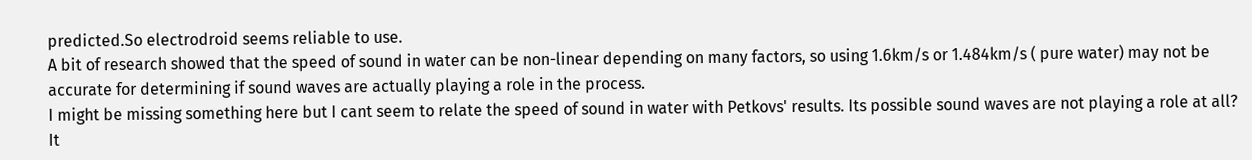predicted.So electrodroid seems reliable to use.
A bit of research showed that the speed of sound in water can be non-linear depending on many factors, so using 1.6km/s or 1.484km/s ( pure water) may not be accurate for determining if sound waves are actually playing a role in the process.
I might be missing something here but I cant seem to relate the speed of sound in water with Petkovs' results. Its possible sound waves are not playing a role at all?
It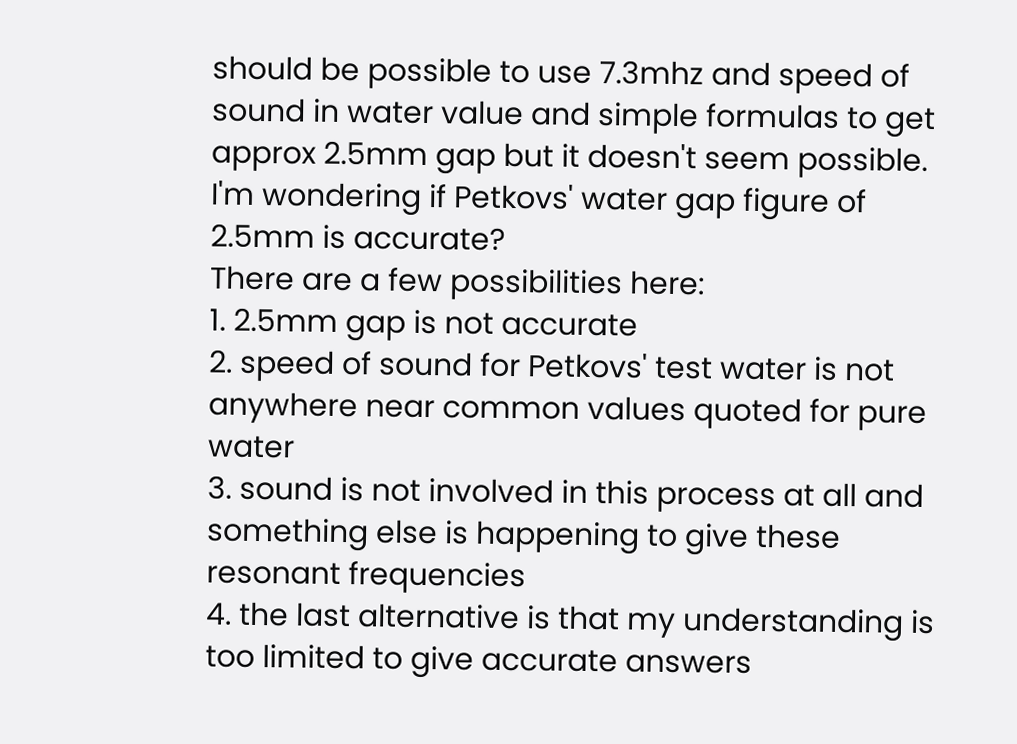should be possible to use 7.3mhz and speed of sound in water value and simple formulas to get approx 2.5mm gap but it doesn't seem possible.
I'm wondering if Petkovs' water gap figure of 2.5mm is accurate?
There are a few possibilities here:
1. 2.5mm gap is not accurate
2. speed of sound for Petkovs' test water is not anywhere near common values quoted for pure water
3. sound is not involved in this process at all and something else is happening to give these resonant frequencies
4. the last alternative is that my understanding is too limited to give accurate answers